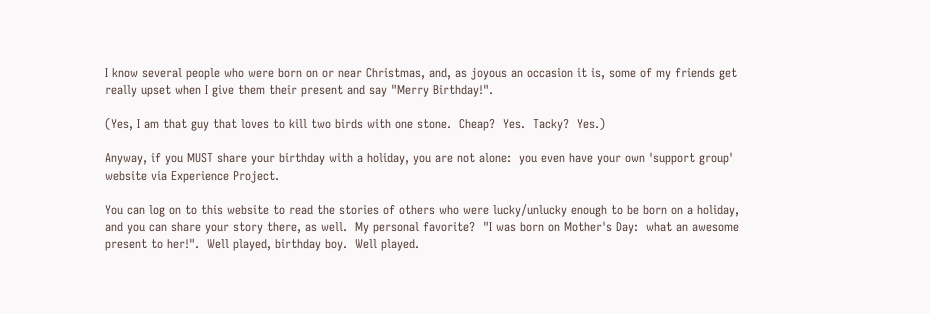I know several people who were born on or near Christmas, and, as joyous an occasion it is, some of my friends get really upset when I give them their present and say "Merry Birthday!".

(Yes, I am that guy that loves to kill two birds with one stone.  Cheap?  Yes.  Tacky?  Yes.)

Anyway, if you MUST share your birthday with a holiday, you are not alone:  you even have your own 'support group' website via Experience Project.

You can log on to this website to read the stories of others who were lucky/unlucky enough to be born on a holiday, and you can share your story there, as well.  My personal favorite?  "I was born on Mother's Day:  what an awesome present to her!".  Well played, birthday boy.  Well played.